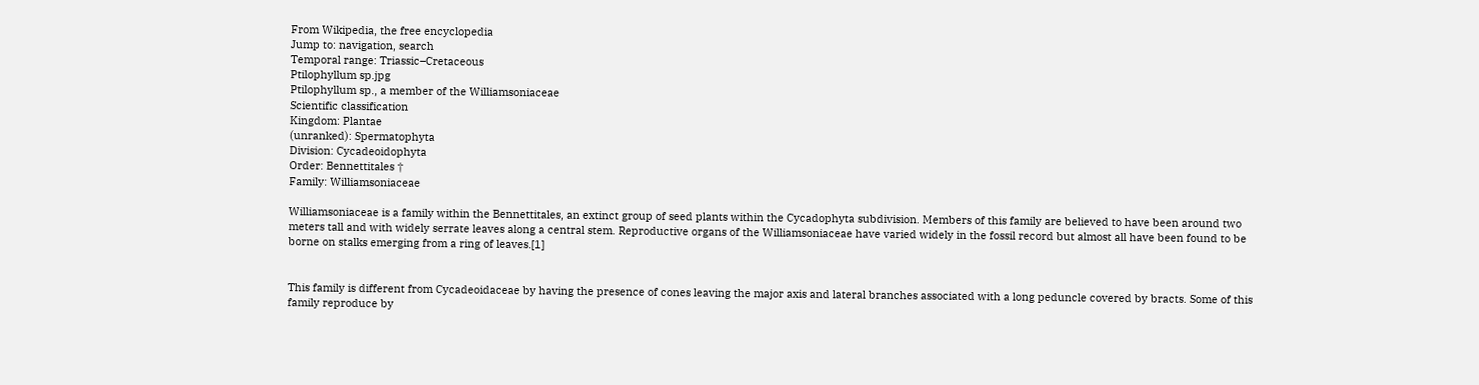From Wikipedia, the free encyclopedia
Jump to: navigation, search
Temporal range: Triassic–Cretaceous
Ptilophyllum sp.jpg
Ptilophyllum sp., a member of the Williamsoniaceae
Scientific classification
Kingdom: Plantae
(unranked): Spermatophyta
Division: Cycadeoidophyta
Order: Bennettitales †
Family: Williamsoniaceae

Williamsoniaceae is a family within the Bennettitales, an extinct group of seed plants within the Cycadophyta subdivision. Members of this family are believed to have been around two meters tall and with widely serrate leaves along a central stem. Reproductive organs of the Williamsoniaceae have varied widely in the fossil record but almost all have been found to be borne on stalks emerging from a ring of leaves.[1]


This family is different from Cycadeoidaceae by having the presence of cones leaving the major axis and lateral branches associated with a long peduncle covered by bracts. Some of this family reproduce by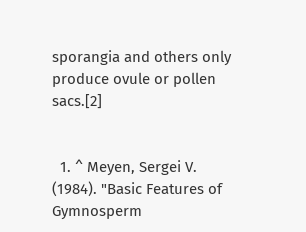sporangia and others only produce ovule or pollen sacs.[2]


  1. ^ Meyen, Sergei V. (1984). "Basic Features of Gymnosperm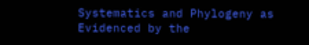Systematics and Phylogeny as Evidenced by the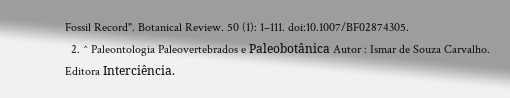Fossil Record". Botanical Review. 50 (1): 1–111. doi:10.1007/BF02874305.
  2. ^ Paleontologia Paleovertebrados e Paleobotânica Autor : Ismar de Souza Carvalho. Editora Interciência.